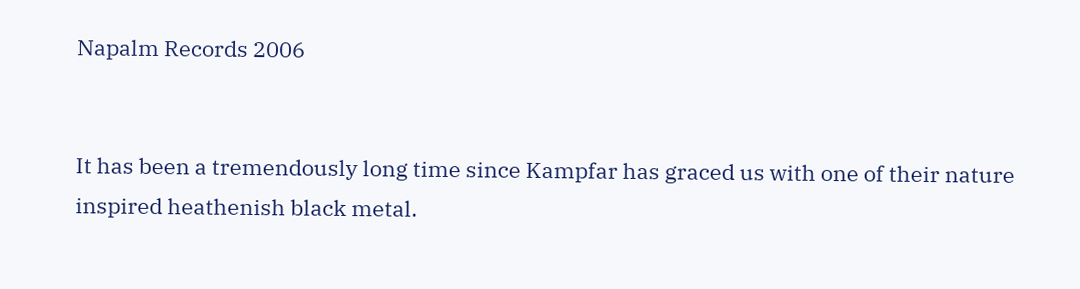Napalm Records 2006


It has been a tremendously long time since Kampfar has graced us with one of their nature inspired heathenish black metal.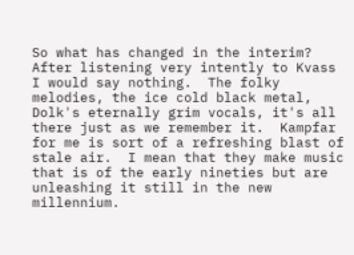So what has changed in the interim?  After listening very intently to Kvass I would say nothing.  The folky melodies, the ice cold black metal, Dolk's eternally grim vocals, it's all there just as we remember it.  Kampfar for me is sort of a refreshing blast of stale air.  I mean that they make music that is of the early nineties but are unleashing it still in the new millennium.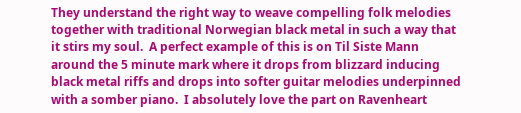They understand the right way to weave compelling folk melodies together with traditional Norwegian black metal in such a way that it stirs my soul.  A perfect example of this is on Til Siste Mann around the 5 minute mark where it drops from blizzard inducing black metal riffs and drops into softer guitar melodies underpinned with a somber piano.  I absolutely love the part on Ravenheart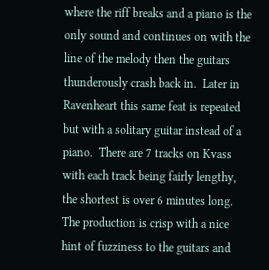where the riff breaks and a piano is the only sound and continues on with the line of the melody then the guitars thunderously crash back in.  Later in Ravenheart this same feat is repeated but with a solitary guitar instead of a piano.  There are 7 tracks on Kvass with each track being fairly lengthy, the shortest is over 6 minutes long.  The production is crisp with a nice hint of fuzziness to the guitars and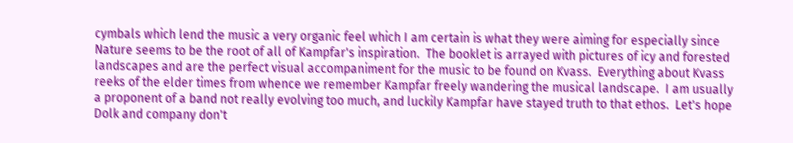cymbals which lend the music a very organic feel which I am certain is what they were aiming for especially since Nature seems to be the root of all of Kampfar's inspiration.  The booklet is arrayed with pictures of icy and forested landscapes and are the perfect visual accompaniment for the music to be found on Kvass.  Everything about Kvass reeks of the elder times from whence we remember Kampfar freely wandering the musical landscape.  I am usually a proponent of a band not really evolving too much, and luckily Kampfar have stayed truth to that ethos.  Let's hope Dolk and company don't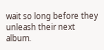wait so long before they unleash their next album.